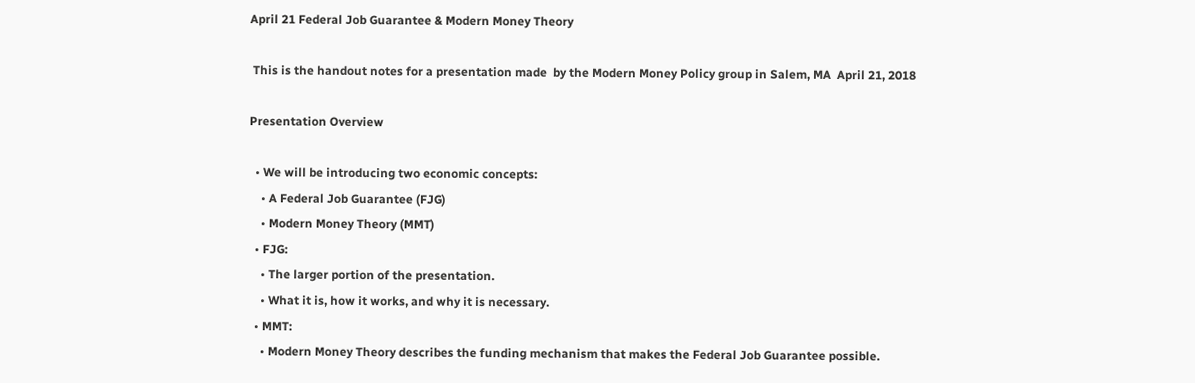April 21 Federal Job Guarantee & Modern Money Theory

 This is the handout notes for a presentation made  by the Modern Money Policy group in Salem, MA  April 21, 2018

Presentation Overview

  • We will be introducing two economic concepts:
    • A Federal Job Guarantee (FJG)
    • Modern Money Theory (MMT)
  • FJG:
    • The larger portion of the presentation.
    • What it is, how it works, and why it is necessary.
  • MMT:
    • Modern Money Theory describes the funding mechanism that makes the Federal Job Guarantee possible.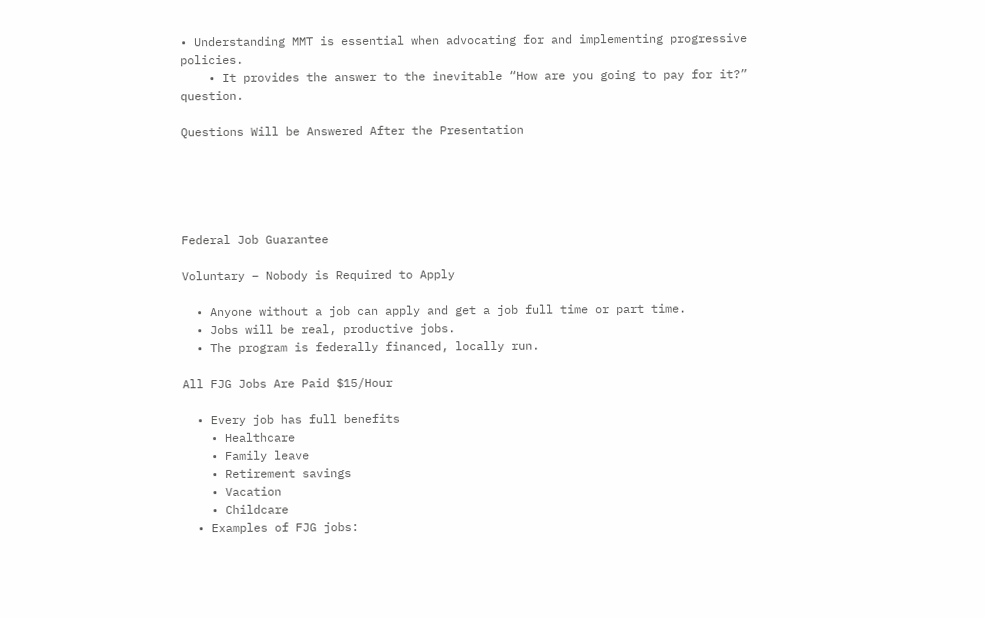• Understanding MMT is essential when advocating for and implementing progressive policies.
    • It provides the answer to the inevitable “How are you going to pay for it?” question.

Questions Will be Answered After the Presentation





Federal Job Guarantee

Voluntary – Nobody is Required to Apply

  • Anyone without a job can apply and get a job full time or part time.
  • Jobs will be real, productive jobs.
  • The program is federally financed, locally run.

All FJG Jobs Are Paid $15/Hour

  • Every job has full benefits
    • Healthcare
    • Family leave
    • Retirement savings
    • Vacation
    • Childcare
  • Examples of FJG jobs: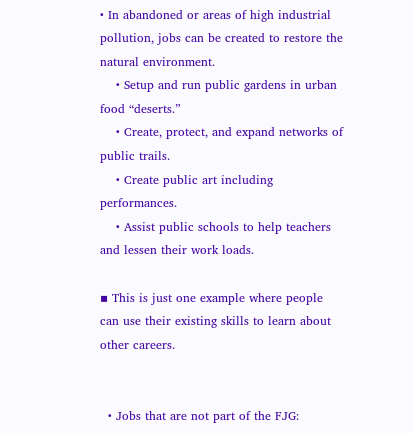• In abandoned or areas of high industrial pollution, jobs can be created to restore the natural environment.
    • Setup and run public gardens in urban food “deserts.”
    • Create, protect, and expand networks of public trails.
    • Create public art including performances.
    • Assist public schools to help teachers and lessen their work loads.

▪ This is just one example where people can use their existing skills to learn about other careers.


  • Jobs that are not part of the FJG: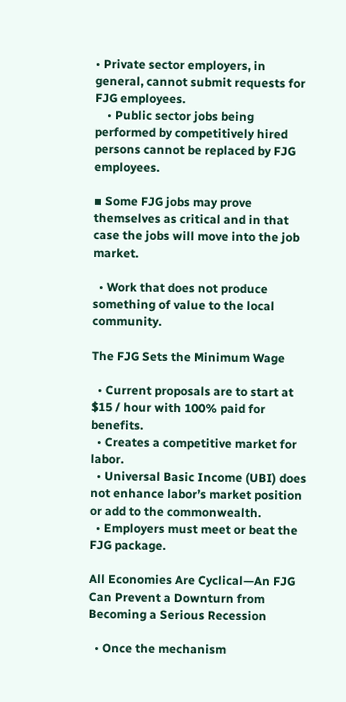• Private sector employers, in general, cannot submit requests for FJG employees.
    • Public sector jobs being performed by competitively hired persons cannot be replaced by FJG employees.

▪ Some FJG jobs may prove themselves as critical and in that case the jobs will move into the job market.

  • Work that does not produce something of value to the local community.

The FJG Sets the Minimum Wage

  • Current proposals are to start at $15 / hour with 100% paid for benefits.
  • Creates a competitive market for labor.
  • Universal Basic Income (UBI) does not enhance labor’s market position or add to the commonwealth.
  • Employers must meet or beat the FJG package.

All Economies Are Cyclical—An FJG Can Prevent a Downturn from Becoming a Serious Recession

  • Once the mechanism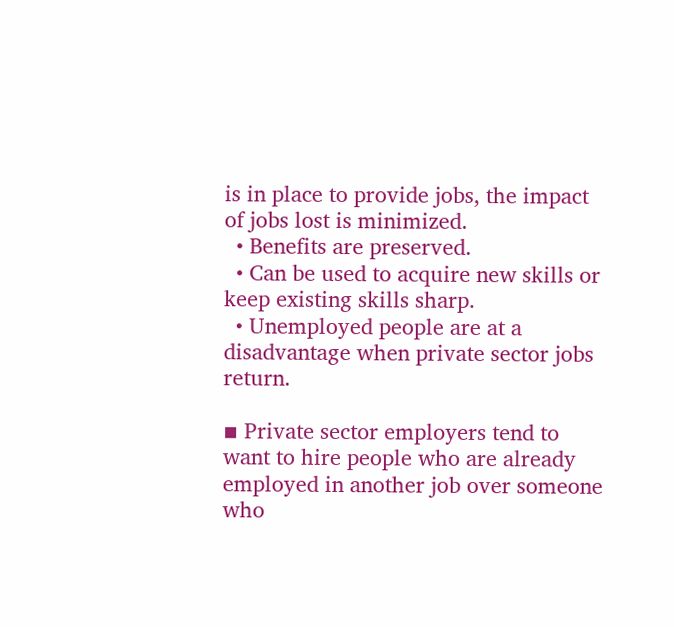is in place to provide jobs, the impact of jobs lost is minimized.
  • Benefits are preserved.
  • Can be used to acquire new skills or keep existing skills sharp.
  • Unemployed people are at a disadvantage when private sector jobs return.

▪ Private sector employers tend to want to hire people who are already employed in another job over someone who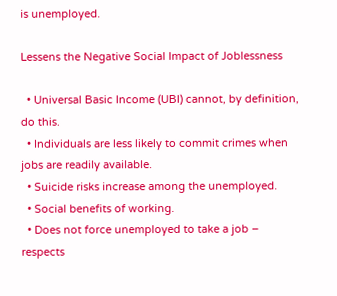is unemployed.

Lessens the Negative Social Impact of Joblessness

  • Universal Basic Income (UBI) cannot, by definition, do this.
  • Individuals are less likely to commit crimes when jobs are readily available.
  • Suicide risks increase among the unemployed.
  • Social benefits of working.
  • Does not force unemployed to take a job – respects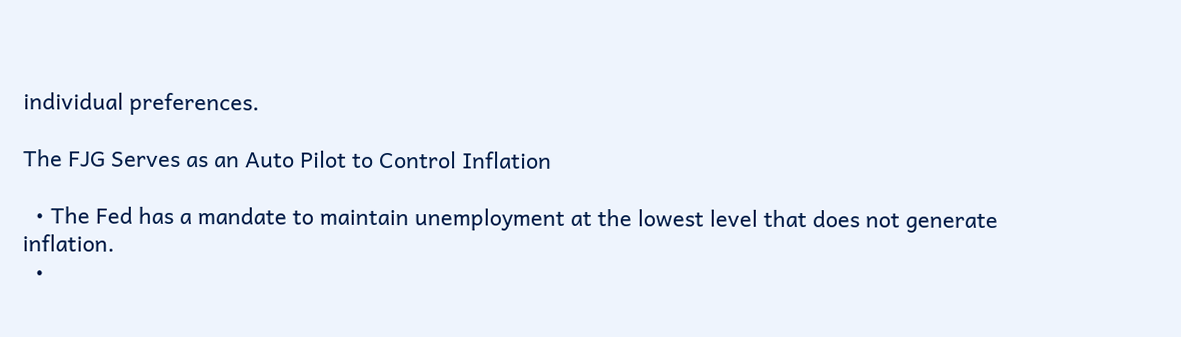individual preferences.

The FJG Serves as an Auto Pilot to Control Inflation

  • The Fed has a mandate to maintain unemployment at the lowest level that does not generate inflation.
  •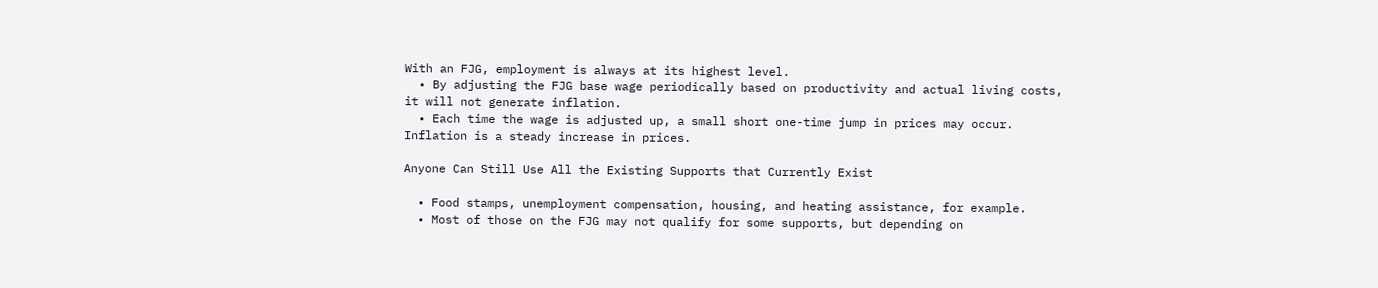With an FJG, employment is always at its highest level.
  • By adjusting the FJG base wage periodically based on productivity and actual living costs, it will not generate inflation.
  • Each time the wage is adjusted up, a small short one-time jump in prices may occur. Inflation is a steady increase in prices.

Anyone Can Still Use All the Existing Supports that Currently Exist

  • Food stamps, unemployment compensation, housing, and heating assistance, for example.
  • Most of those on the FJG may not qualify for some supports, but depending on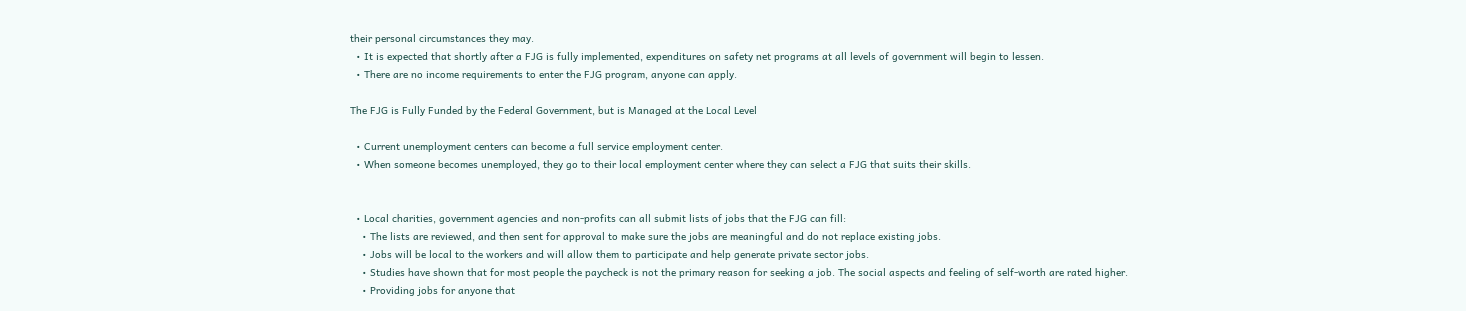their personal circumstances they may.
  • It is expected that shortly after a FJG is fully implemented, expenditures on safety net programs at all levels of government will begin to lessen.
  • There are no income requirements to enter the FJG program, anyone can apply.

The FJG is Fully Funded by the Federal Government, but is Managed at the Local Level

  • Current unemployment centers can become a full service employment center.
  • When someone becomes unemployed, they go to their local employment center where they can select a FJG that suits their skills.


  • Local charities, government agencies and non-profits can all submit lists of jobs that the FJG can fill:
    • The lists are reviewed, and then sent for approval to make sure the jobs are meaningful and do not replace existing jobs.
    • Jobs will be local to the workers and will allow them to participate and help generate private sector jobs.
    • Studies have shown that for most people the paycheck is not the primary reason for seeking a job. The social aspects and feeling of self-worth are rated higher.
    • Providing jobs for anyone that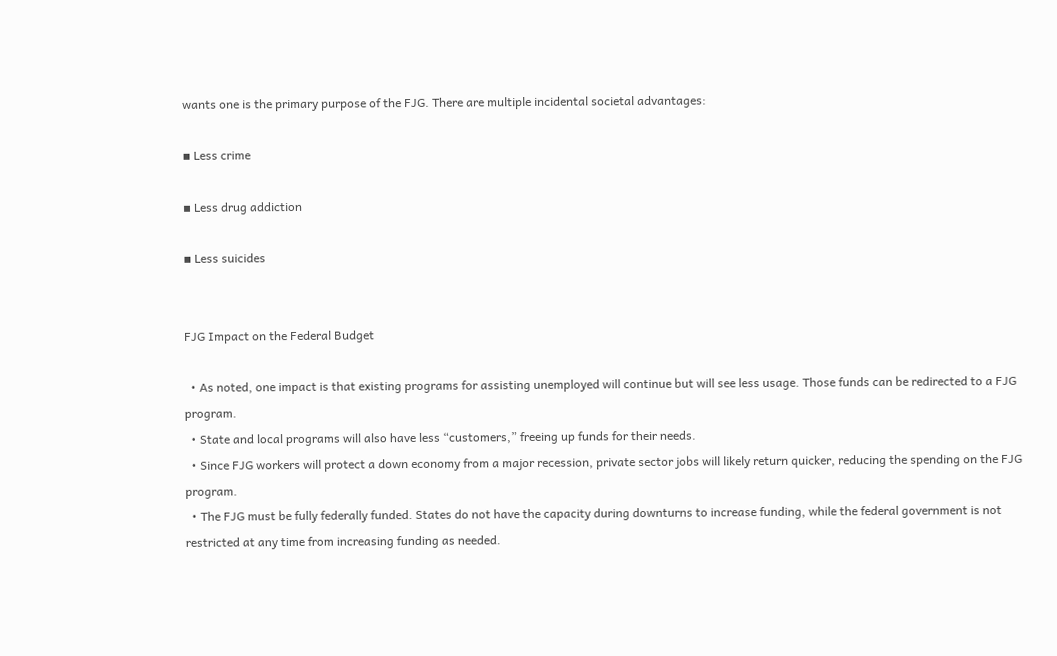wants one is the primary purpose of the FJG. There are multiple incidental societal advantages:

▪ Less crime

▪ Less drug addiction

▪ Less suicides


FJG Impact on the Federal Budget

  • As noted, one impact is that existing programs for assisting unemployed will continue but will see less usage. Those funds can be redirected to a FJG program.
  • State and local programs will also have less “customers,” freeing up funds for their needs.
  • Since FJG workers will protect a down economy from a major recession, private sector jobs will likely return quicker, reducing the spending on the FJG program.
  • The FJG must be fully federally funded. States do not have the capacity during downturns to increase funding, while the federal government is not restricted at any time from increasing funding as needed.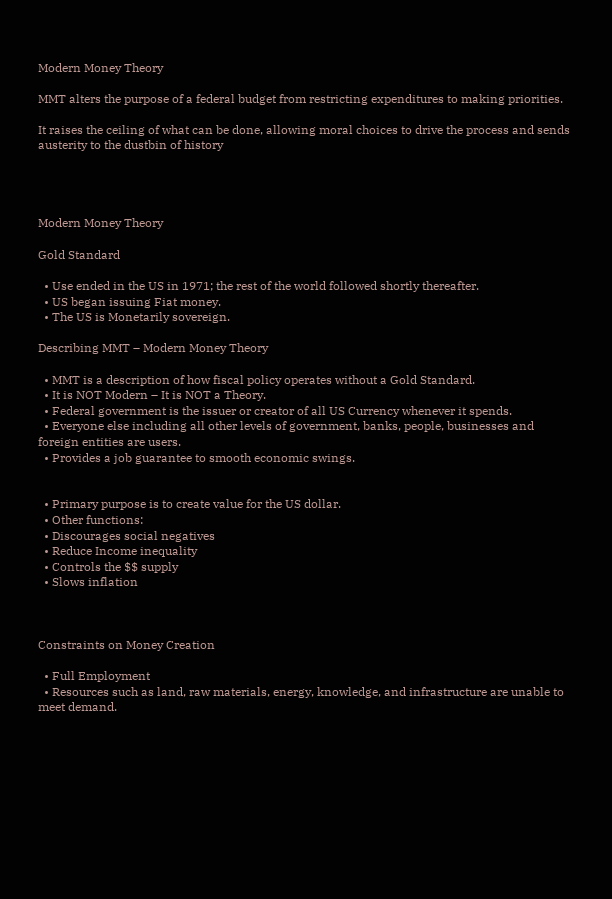Modern Money Theory

MMT alters the purpose of a federal budget from restricting expenditures to making priorities.

It raises the ceiling of what can be done, allowing moral choices to drive the process and sends austerity to the dustbin of history




Modern Money Theory

Gold Standard

  • Use ended in the US in 1971; the rest of the world followed shortly thereafter.
  • US began issuing Fiat money.
  • The US is Monetarily sovereign.

Describing MMT – Modern Money Theory

  • MMT is a description of how fiscal policy operates without a Gold Standard.
  • It is NOT Modern – It is NOT a Theory.
  • Federal government is the issuer or creator of all US Currency whenever it spends.
  • Everyone else including all other levels of government, banks, people, businesses and foreign entities are users.
  • Provides a job guarantee to smooth economic swings.


  • Primary purpose is to create value for the US dollar.
  • Other functions:
  • Discourages social negatives
  • Reduce Income inequality
  • Controls the $$ supply
  • Slows inflation



Constraints on Money Creation

  • Full Employment
  • Resources such as land, raw materials, energy, knowledge, and infrastructure are unable to meet demand.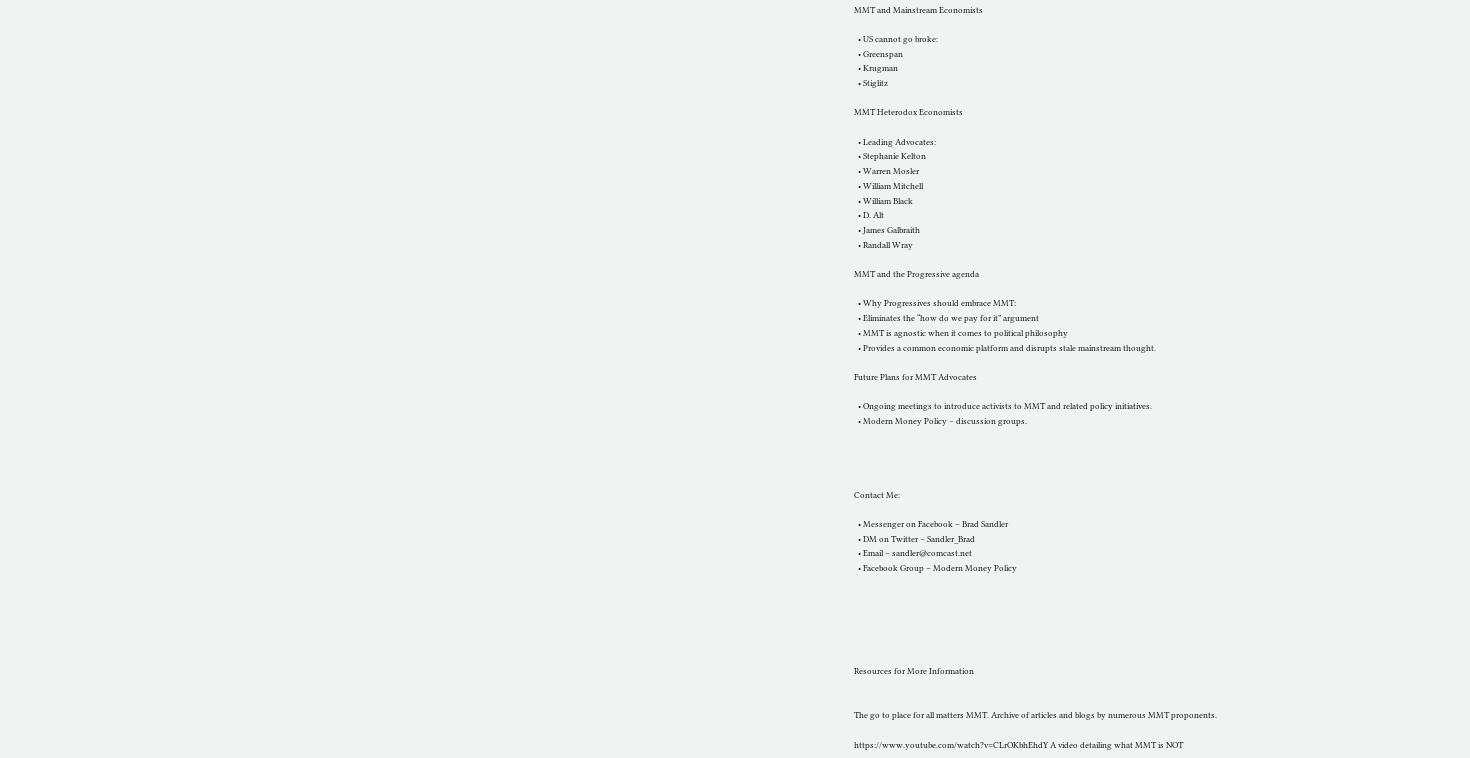MMT and Mainstream Economists

  • US cannot go broke:
  • Greenspan
  • Krugman
  • Stiglitz

MMT Heterodox Economists

  • Leading Advocates:
  • Stephanie Kelton
  • Warren Mosler
  • William Mitchell
  • William Black
  • D. Alt
  • James Galbraith
  • Randall Wray

MMT and the Progressive agenda

  • Why Progressives should embrace MMT:
  • Eliminates the “how do we pay for it” argument
  • MMT is agnostic when it comes to political philosophy
  • Provides a common economic platform and disrupts stale mainstream thought.

Future Plans for MMT Advocates

  • Ongoing meetings to introduce activists to MMT and related policy initiatives.
  • Modern Money Policy – discussion groups.




Contact Me:

  • Messenger on Facebook – Brad Sandler
  • DM on Twitter – Sandler_Brad
  • Email – sandler@comcast.net
  • Facebook Group – Modern Money Policy






Resources for More Information


The go to place for all matters MMT. Archive of articles and blogs by numerous MMT proponents.

https://www.youtube.com/watch?v=CLrOKbhEhdY A video detailing what MMT is NOT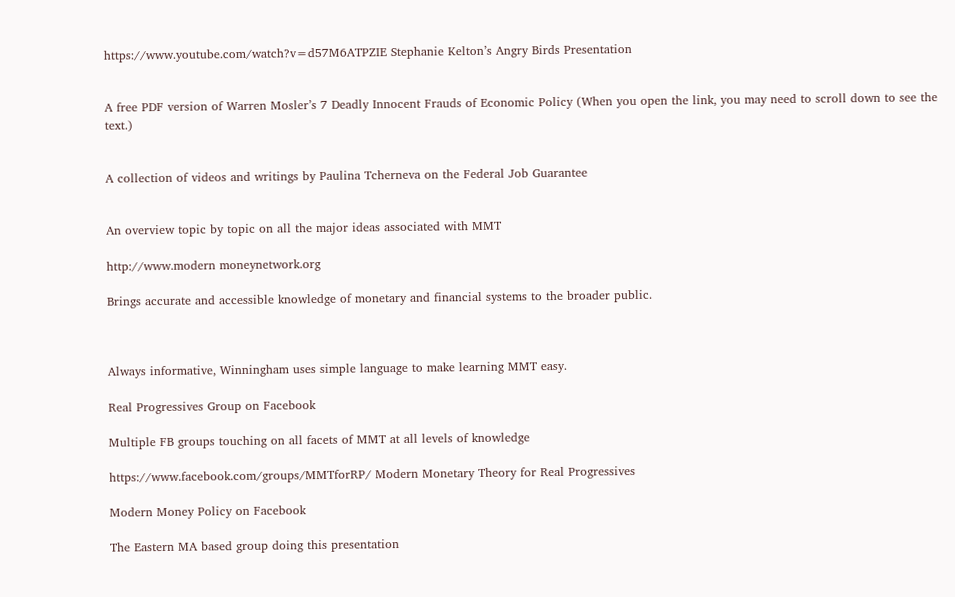https://www.youtube.com/watch?v=d57M6ATPZIE Stephanie Kelton’s Angry Birds Presentation


A free PDF version of Warren Mosler’s 7 Deadly Innocent Frauds of Economic Policy (When you open the link, you may need to scroll down to see the text.)


A collection of videos and writings by Paulina Tcherneva on the Federal Job Guarantee


An overview topic by topic on all the major ideas associated with MMT

http://www.modern moneynetwork.org

Brings accurate and accessible knowledge of monetary and financial systems to the broader public.



Always informative, Winningham uses simple language to make learning MMT easy.

Real Progressives Group on Facebook

Multiple FB groups touching on all facets of MMT at all levels of knowledge

https://www.facebook.com/groups/MMTforRP/ Modern Monetary Theory for Real Progressives

Modern Money Policy on Facebook

The Eastern MA based group doing this presentation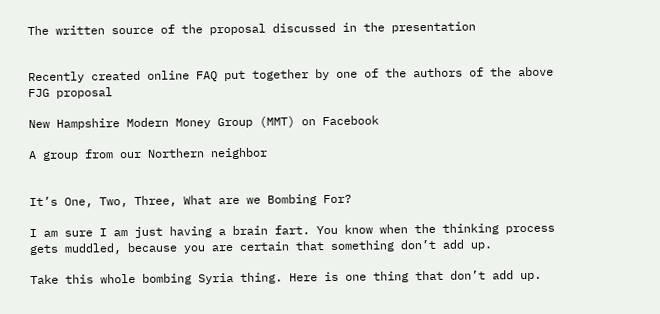The written source of the proposal discussed in the presentation


Recently created online FAQ put together by one of the authors of the above FJG proposal

New Hampshire Modern Money Group (MMT) on Facebook

A group from our Northern neighbor


It’s One, Two, Three, What are we Bombing For?

I am sure I am just having a brain fart. You know when the thinking process gets muddled, because you are certain that something don’t add up.

Take this whole bombing Syria thing. Here is one thing that don’t add up.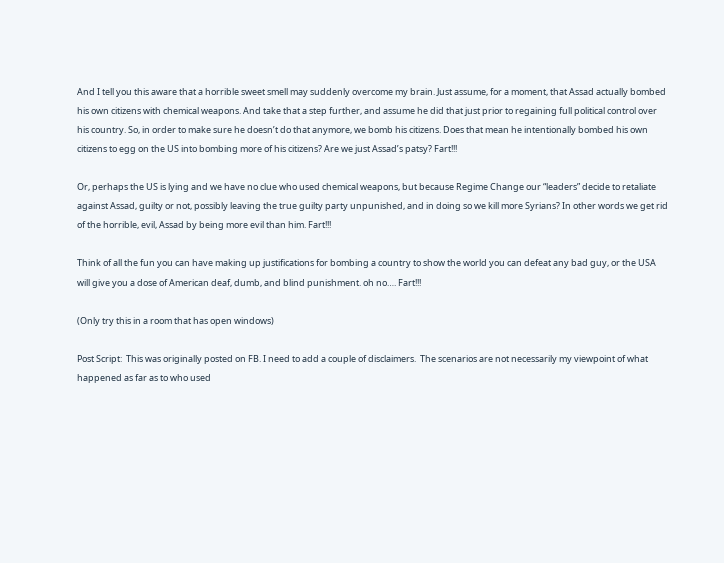And I tell you this aware that a horrible sweet smell may suddenly overcome my brain. Just assume, for a moment, that Assad actually bombed his own citizens with chemical weapons. And take that a step further, and assume he did that just prior to regaining full political control over his country. So, in order to make sure he doesn’t do that anymore, we bomb his citizens. Does that mean he intentionally bombed his own citizens to egg on the US into bombing more of his citizens? Are we just Assad’s patsy? Fart!!!

Or, perhaps the US is lying and we have no clue who used chemical weapons, but because Regime Change our “leaders” decide to retaliate against Assad, guilty or not, possibly leaving the true guilty party unpunished, and in doing so we kill more Syrians? In other words we get rid of the horrible, evil, Assad by being more evil than him. Fart!!!

Think of all the fun you can have making up justifications for bombing a country to show the world you can defeat any bad guy, or the USA will give you a dose of American deaf, dumb, and blind punishment. oh no…. Fart!!!

(Only try this in a room that has open windows)

Post Script:  This was originally posted on FB. I need to add a couple of disclaimers.  The scenarios are not necessarily my viewpoint of what happened as far as to who used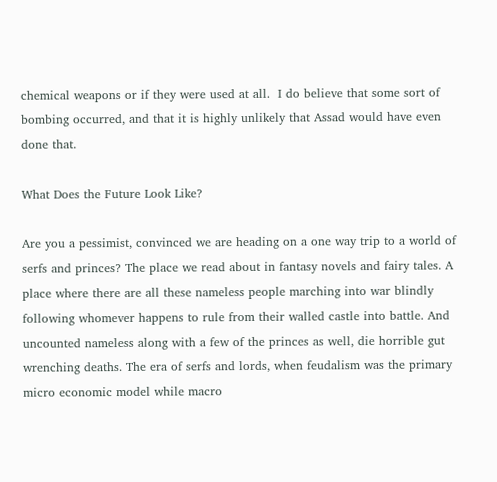chemical weapons or if they were used at all.  I do believe that some sort of bombing occurred, and that it is highly unlikely that Assad would have even done that.

What Does the Future Look Like?

Are you a pessimist, convinced we are heading on a one way trip to a world of serfs and princes? The place we read about in fantasy novels and fairy tales. A place where there are all these nameless people marching into war blindly following whomever happens to rule from their walled castle into battle. And uncounted nameless along with a few of the princes as well, die horrible gut wrenching deaths. The era of serfs and lords, when feudalism was the primary micro economic model while macro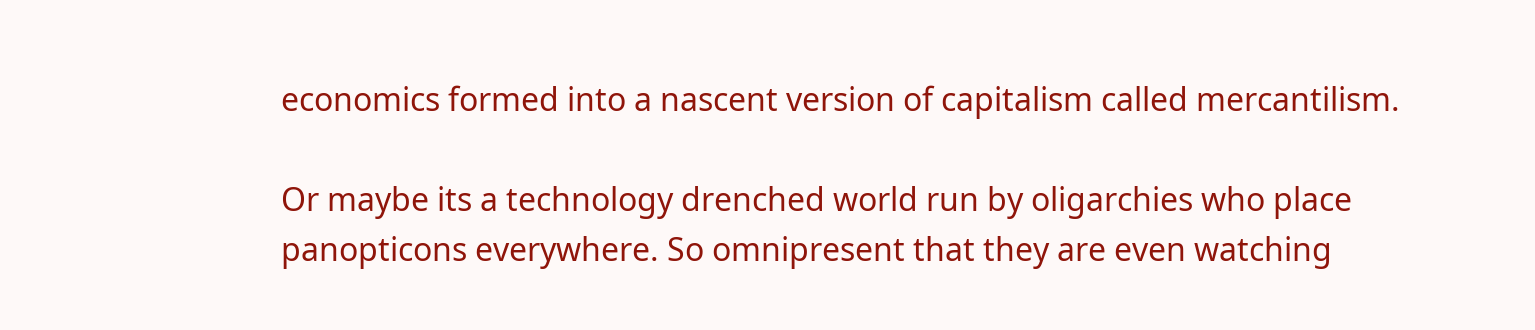economics formed into a nascent version of capitalism called mercantilism.

Or maybe its a technology drenched world run by oligarchies who place panopticons everywhere. So omnipresent that they are even watching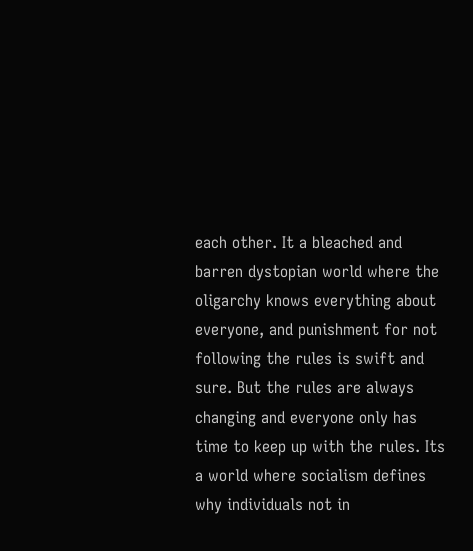each other. It a bleached and barren dystopian world where the oligarchy knows everything about everyone, and punishment for not following the rules is swift and sure. But the rules are always changing and everyone only has time to keep up with the rules. Its a world where socialism defines why individuals not in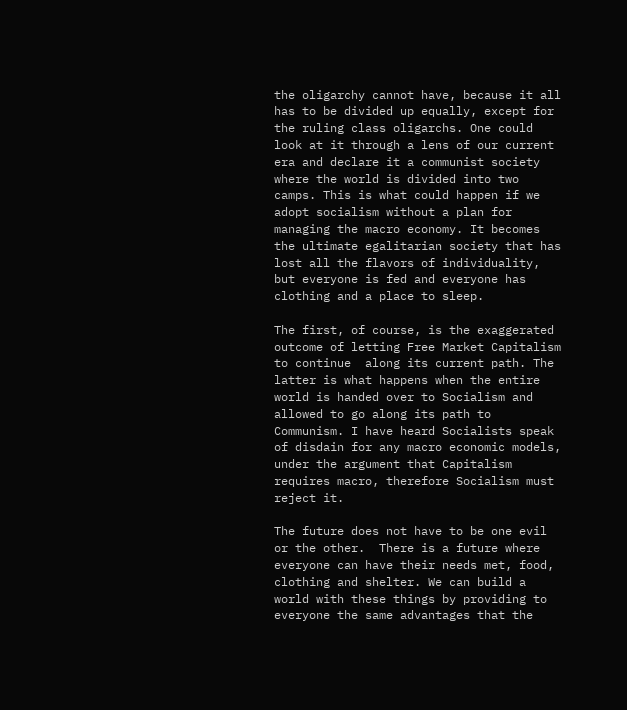the oligarchy cannot have, because it all has to be divided up equally, except for the ruling class oligarchs. One could look at it through a lens of our current era and declare it a communist society where the world is divided into two camps. This is what could happen if we adopt socialism without a plan for managing the macro economy. It becomes the ultimate egalitarian society that has lost all the flavors of individuality, but everyone is fed and everyone has clothing and a place to sleep.

The first, of course, is the exaggerated outcome of letting Free Market Capitalism to continue  along its current path. The latter is what happens when the entire world is handed over to Socialism and allowed to go along its path to Communism. I have heard Socialists speak of disdain for any macro economic models, under the argument that Capitalism requires macro, therefore Socialism must reject it.

The future does not have to be one evil or the other.  There is a future where everyone can have their needs met, food, clothing and shelter. We can build a world with these things by providing to everyone the same advantages that the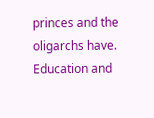princes and the oligarchs have. Education and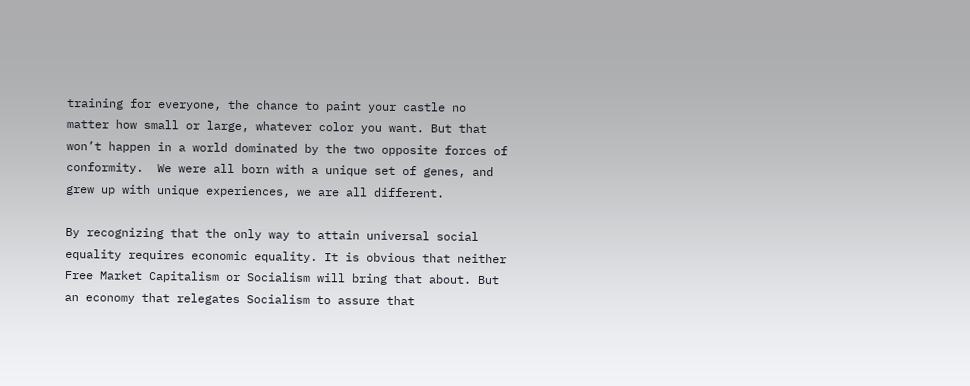training for everyone, the chance to paint your castle no matter how small or large, whatever color you want. But that won’t happen in a world dominated by the two opposite forces of conformity.  We were all born with a unique set of genes, and grew up with unique experiences, we are all different.

By recognizing that the only way to attain universal social equality requires economic equality. It is obvious that neither Free Market Capitalism or Socialism will bring that about. But an economy that relegates Socialism to assure that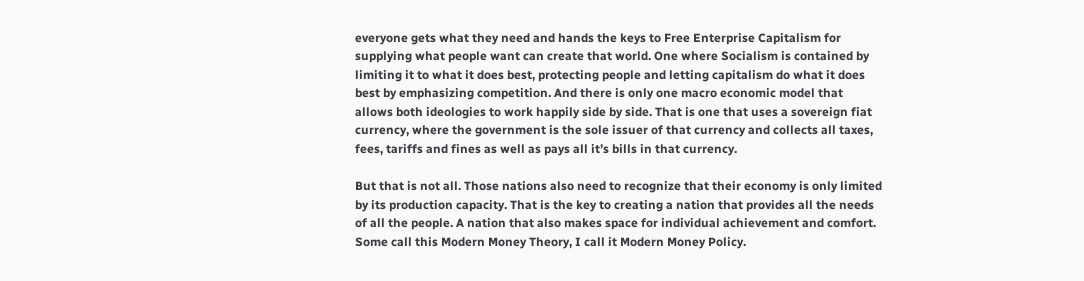everyone gets what they need and hands the keys to Free Enterprise Capitalism for supplying what people want can create that world. One where Socialism is contained by limiting it to what it does best, protecting people and letting capitalism do what it does best by emphasizing competition. And there is only one macro economic model that allows both ideologies to work happily side by side. That is one that uses a sovereign fiat currency, where the government is the sole issuer of that currency and collects all taxes, fees, tariffs and fines as well as pays all it’s bills in that currency.

But that is not all. Those nations also need to recognize that their economy is only limited by its production capacity. That is the key to creating a nation that provides all the needs of all the people. A nation that also makes space for individual achievement and comfort. Some call this Modern Money Theory, I call it Modern Money Policy.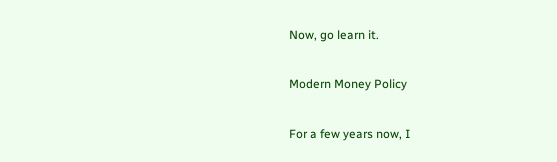Now, go learn it.

Modern Money Policy

For a few years now, I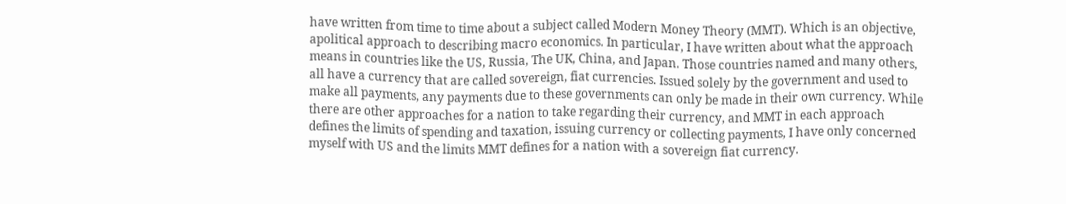have written from time to time about a subject called Modern Money Theory (MMT). Which is an objective, apolitical approach to describing macro economics. In particular, I have written about what the approach means in countries like the US, Russia, The UK, China, and Japan. Those countries named and many others, all have a currency that are called sovereign, fiat currencies. Issued solely by the government and used to make all payments, any payments due to these governments can only be made in their own currency. While there are other approaches for a nation to take regarding their currency, and MMT in each approach defines the limits of spending and taxation, issuing currency or collecting payments, I have only concerned myself with US and the limits MMT defines for a nation with a sovereign fiat currency.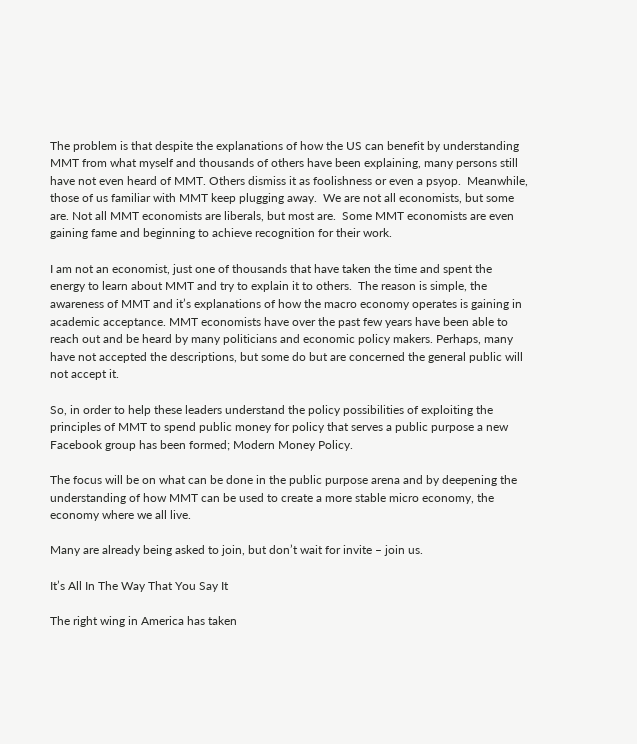The problem is that despite the explanations of how the US can benefit by understanding MMT from what myself and thousands of others have been explaining, many persons still have not even heard of MMT. Others dismiss it as foolishness or even a psyop.  Meanwhile, those of us familiar with MMT keep plugging away.  We are not all economists, but some are. Not all MMT economists are liberals, but most are.  Some MMT economists are even gaining fame and beginning to achieve recognition for their work.

I am not an economist, just one of thousands that have taken the time and spent the energy to learn about MMT and try to explain it to others.  The reason is simple, the awareness of MMT and it’s explanations of how the macro economy operates is gaining in academic acceptance. MMT economists have over the past few years have been able to reach out and be heard by many politicians and economic policy makers. Perhaps, many have not accepted the descriptions, but some do but are concerned the general public will not accept it.

So, in order to help these leaders understand the policy possibilities of exploiting the principles of MMT to spend public money for policy that serves a public purpose a new Facebook group has been formed; Modern Money Policy.

The focus will be on what can be done in the public purpose arena and by deepening the understanding of how MMT can be used to create a more stable micro economy, the economy where we all live.

Many are already being asked to join, but don’t wait for invite – join us.

It’s All In The Way That You Say It

The right wing in America has taken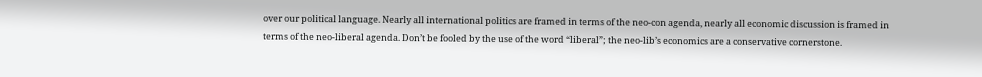over our political language. Nearly all international politics are framed in terms of the neo-con agenda, nearly all economic discussion is framed in terms of the neo-liberal agenda. Don’t be fooled by the use of the word “liberal”; the neo-lib’s economics are a conservative cornerstone.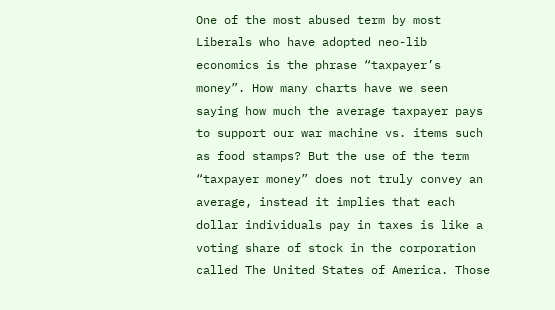One of the most abused term by most Liberals who have adopted neo-lib economics is the phrase “taxpayer’s money”. How many charts have we seen saying how much the average taxpayer pays to support our war machine vs. items such as food stamps? But the use of the term “taxpayer money” does not truly convey an average, instead it implies that each dollar individuals pay in taxes is like a voting share of stock in the corporation called The United States of America. Those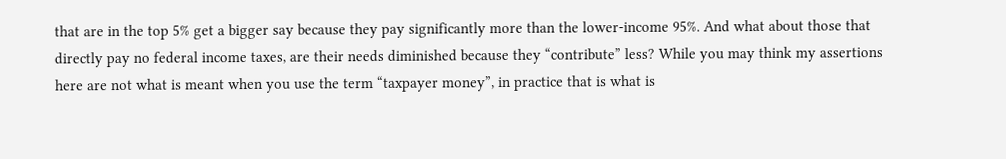that are in the top 5% get a bigger say because they pay significantly more than the lower-income 95%. And what about those that directly pay no federal income taxes, are their needs diminished because they “contribute” less? While you may think my assertions here are not what is meant when you use the term “taxpayer money”, in practice that is what is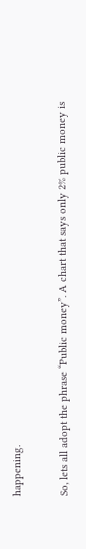happening.

So, lets all adopt the phrase “Public money”. A chart that says only 2% public money is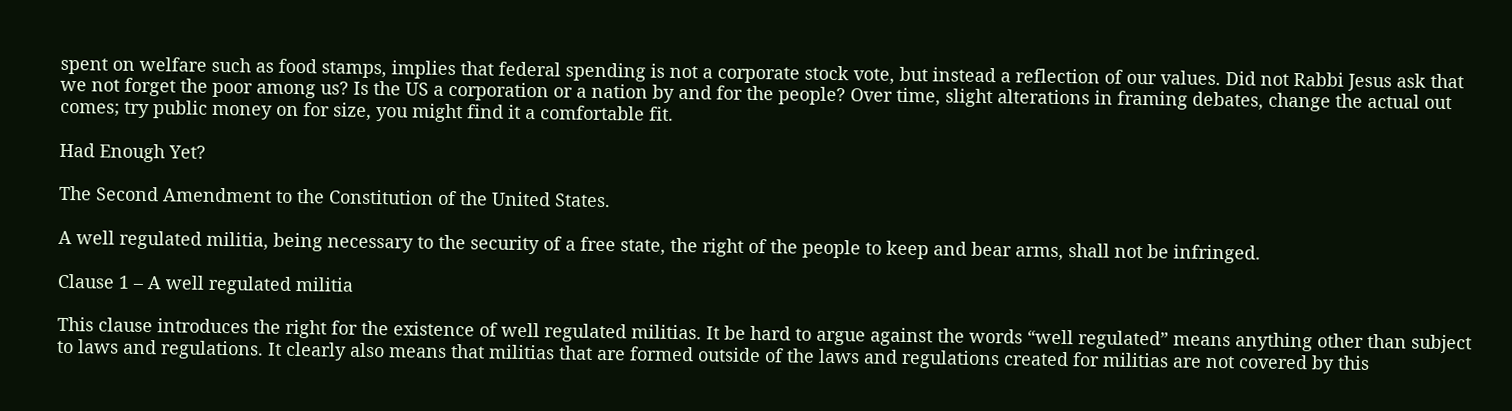spent on welfare such as food stamps, implies that federal spending is not a corporate stock vote, but instead a reflection of our values. Did not Rabbi Jesus ask that we not forget the poor among us? Is the US a corporation or a nation by and for the people? Over time, slight alterations in framing debates, change the actual out comes; try public money on for size, you might find it a comfortable fit.

Had Enough Yet?

The Second Amendment to the Constitution of the United States.

A well regulated militia, being necessary to the security of a free state, the right of the people to keep and bear arms, shall not be infringed.

Clause 1 – A well regulated militia

This clause introduces the right for the existence of well regulated militias. It be hard to argue against the words “well regulated” means anything other than subject to laws and regulations. It clearly also means that militias that are formed outside of the laws and regulations created for militias are not covered by this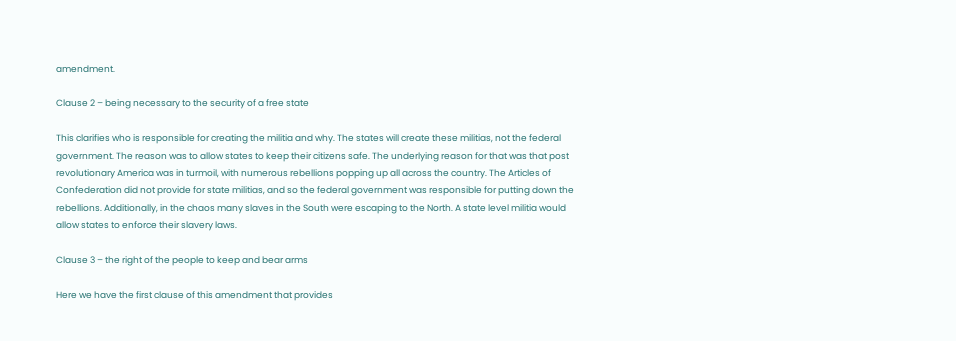amendment.

Clause 2 – being necessary to the security of a free state

This clarifies who is responsible for creating the militia and why. The states will create these militias, not the federal government. The reason was to allow states to keep their citizens safe. The underlying reason for that was that post revolutionary America was in turmoil, with numerous rebellions popping up all across the country. The Articles of Confederation did not provide for state militias, and so the federal government was responsible for putting down the rebellions. Additionally, in the chaos many slaves in the South were escaping to the North. A state level militia would allow states to enforce their slavery laws.

Clause 3 – the right of the people to keep and bear arms

Here we have the first clause of this amendment that provides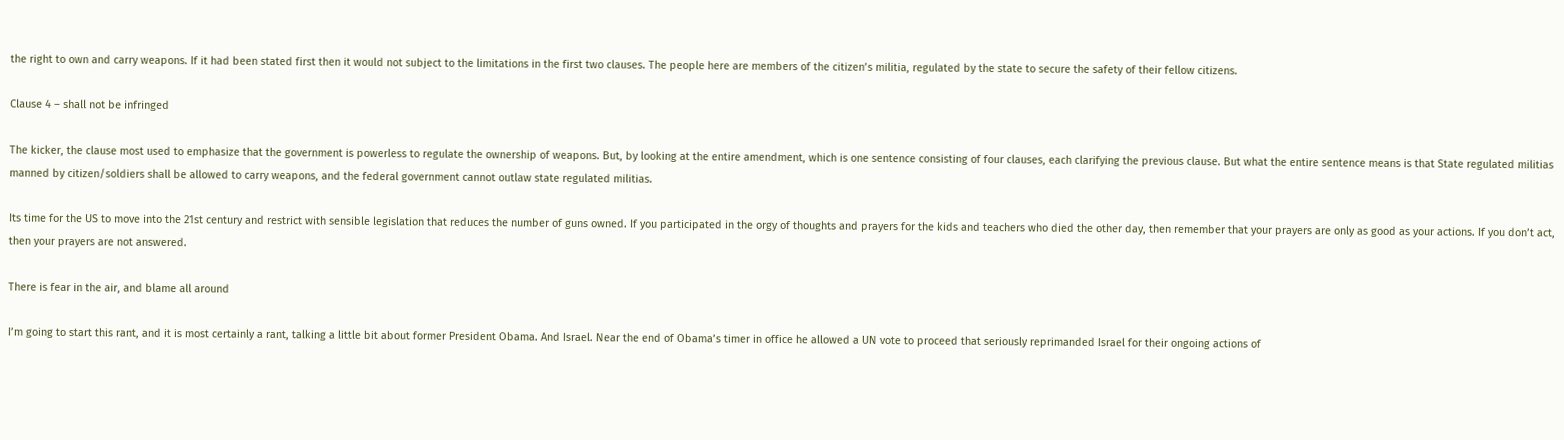the right to own and carry weapons. If it had been stated first then it would not subject to the limitations in the first two clauses. The people here are members of the citizen’s militia, regulated by the state to secure the safety of their fellow citizens.

Clause 4 – shall not be infringed

The kicker, the clause most used to emphasize that the government is powerless to regulate the ownership of weapons. But, by looking at the entire amendment, which is one sentence consisting of four clauses, each clarifying the previous clause. But what the entire sentence means is that State regulated militias manned by citizen/soldiers shall be allowed to carry weapons, and the federal government cannot outlaw state regulated militias.

Its time for the US to move into the 21st century and restrict with sensible legislation that reduces the number of guns owned. If you participated in the orgy of thoughts and prayers for the kids and teachers who died the other day, then remember that your prayers are only as good as your actions. If you don’t act, then your prayers are not answered.

There is fear in the air, and blame all around

I’m going to start this rant, and it is most certainly a rant, talking a little bit about former President Obama. And Israel. Near the end of Obama’s timer in office he allowed a UN vote to proceed that seriously reprimanded Israel for their ongoing actions of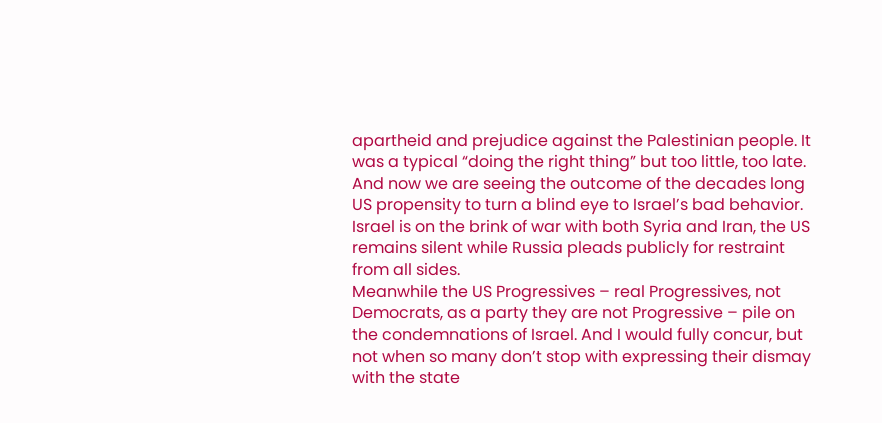apartheid and prejudice against the Palestinian people. It was a typical “doing the right thing” but too little, too late. And now we are seeing the outcome of the decades long US propensity to turn a blind eye to Israel’s bad behavior. Israel is on the brink of war with both Syria and Iran, the US remains silent while Russia pleads publicly for restraint from all sides.
Meanwhile the US Progressives – real Progressives, not Democrats, as a party they are not Progressive – pile on the condemnations of Israel. And I would fully concur, but not when so many don’t stop with expressing their dismay with the state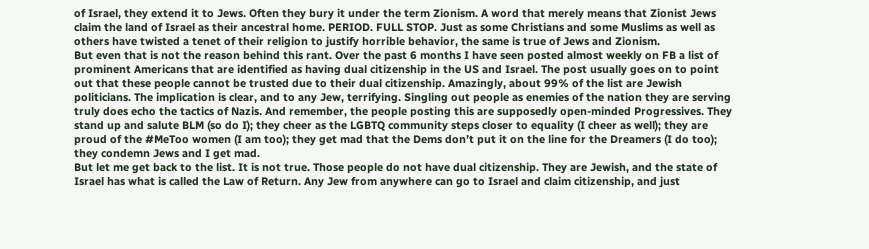of Israel, they extend it to Jews. Often they bury it under the term Zionism. A word that merely means that Zionist Jews claim the land of Israel as their ancestral home. PERIOD. FULL STOP. Just as some Christians and some Muslims as well as others have twisted a tenet of their religion to justify horrible behavior, the same is true of Jews and Zionism.
But even that is not the reason behind this rant. Over the past 6 months I have seen posted almost weekly on FB a list of prominent Americans that are identified as having dual citizenship in the US and Israel. The post usually goes on to point out that these people cannot be trusted due to their dual citizenship. Amazingly, about 99% of the list are Jewish politicians. The implication is clear, and to any Jew, terrifying. Singling out people as enemies of the nation they are serving truly does echo the tactics of Nazis. And remember, the people posting this are supposedly open-minded Progressives. They stand up and salute BLM (so do I); they cheer as the LGBTQ community steps closer to equality (I cheer as well); they are proud of the #MeToo women (I am too); they get mad that the Dems don’t put it on the line for the Dreamers (I do too); they condemn Jews and I get mad.
But let me get back to the list. It is not true. Those people do not have dual citizenship. They are Jewish, and the state of Israel has what is called the Law of Return. Any Jew from anywhere can go to Israel and claim citizenship, and just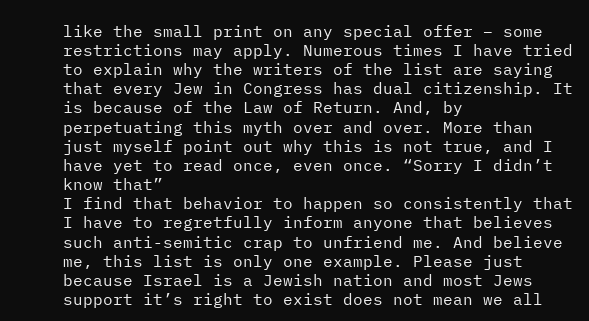like the small print on any special offer – some restrictions may apply. Numerous times I have tried to explain why the writers of the list are saying that every Jew in Congress has dual citizenship. It is because of the Law of Return. And, by perpetuating this myth over and over. More than just myself point out why this is not true, and I have yet to read once, even once. “Sorry I didn’t know that”
I find that behavior to happen so consistently that I have to regretfully inform anyone that believes such anti-semitic crap to unfriend me. And believe me, this list is only one example. Please just because Israel is a Jewish nation and most Jews support it’s right to exist does not mean we all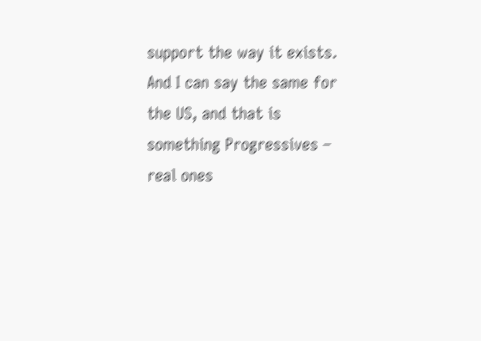support the way it exists. And I can say the same for the US, and that is something Progressives – real ones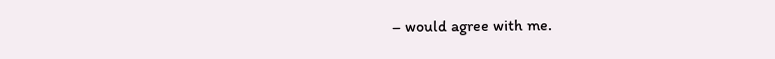– would agree with me.